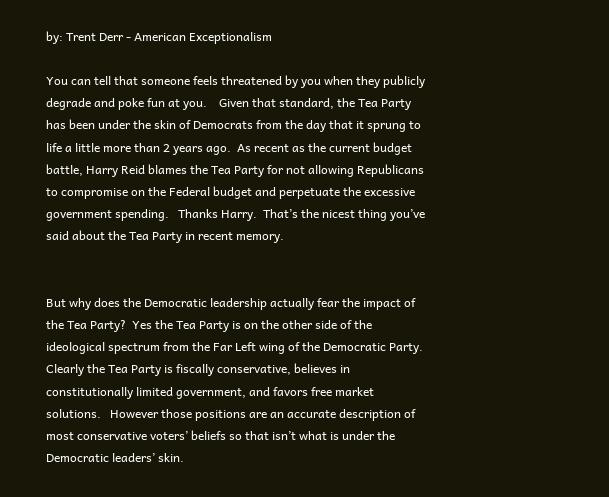by: Trent Derr - American Exceptionalism

You can tell that someone feels threatened by you when they publicly degrade and poke fun at you.    Given that standard, the Tea Party has been under the skin of Democrats from the day that it sprung to life a little more than 2 years ago.  As recent as the current budget battle, Harry Reid blames the Tea Party for not allowing Republicans to compromise on the Federal budget and perpetuate the excessive government spending.   Thanks Harry.  That’s the nicest thing you’ve said about the Tea Party in recent memory.


But why does the Democratic leadership actually fear the impact of the Tea Party?  Yes the Tea Party is on the other side of the ideological spectrum from the Far Left wing of the Democratic Party.  Clearly the Tea Party is fiscally conservative, believes in constitutionally limited government, and favors free market solutions.   However those positions are an accurate description of most conservative voters’ beliefs so that isn’t what is under the Democratic leaders’ skin.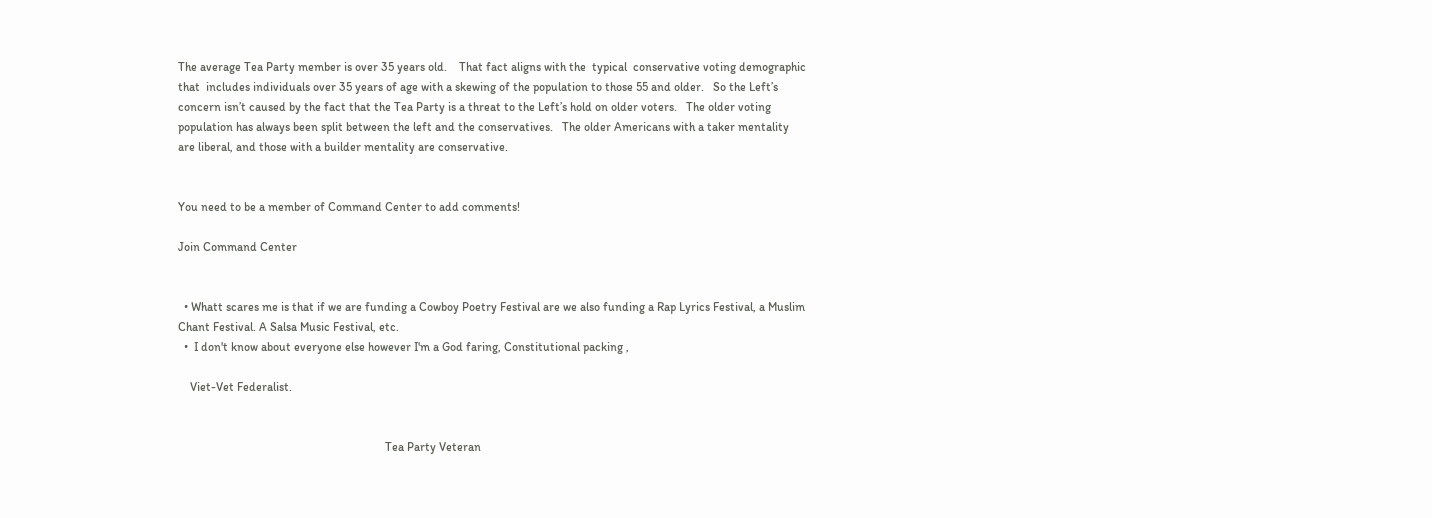The average Tea Party member is over 35 years old.    That fact aligns with the  typical  conservative voting demographic that  includes individuals over 35 years of age with a skewing of the population to those 55 and older.   So the Left’s concern isn’t caused by the fact that the Tea Party is a threat to the Left’s hold on older voters.   The older voting population has always been split between the left and the conservatives.   The older Americans with a taker mentality are liberal, and those with a builder mentality are conservative.


You need to be a member of Command Center to add comments!

Join Command Center


  • Whatt scares me is that if we are funding a Cowboy Poetry Festival are we also funding a Rap Lyrics Festival, a Muslim Chant Festival. A Salsa Music Festival, etc.
  •  I don't know about everyone else however I'm a God faring, Constitutional packing ,

    Viet-Vet Federalist.


                                                                     Tea Party Veteran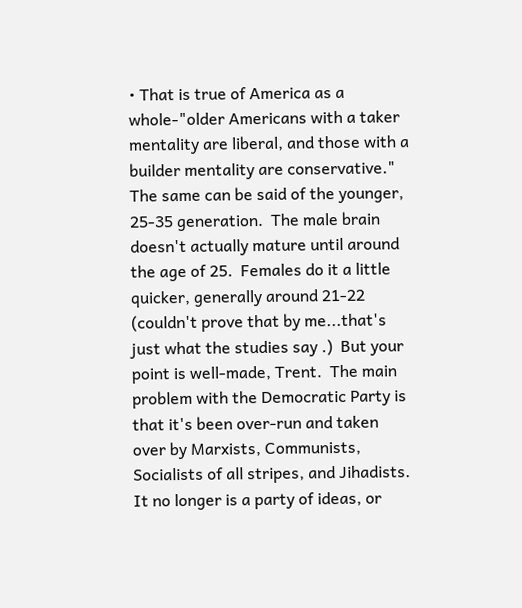• That is true of America as a whole-"older Americans with a taker mentality are liberal, and those with a builder mentality are conservative."  The same can be said of the younger, 25-35 generation.  The male brain doesn't actually mature until around the age of 25.  Females do it a little quicker, generally around 21-22 (couldn't prove that by me...that's just what the studies say .)  But your point is well-made, Trent.  The main problem with the Democratic Party is that it's been over-run and taken over by Marxists, Communists, Socialists of all stripes, and Jihadists.  It no longer is a party of ideas, or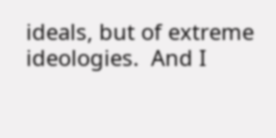ideals, but of extreme ideologies.  And I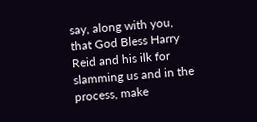say, along with you, that God Bless Harry Reid and his ilk for slamming us and in the process, make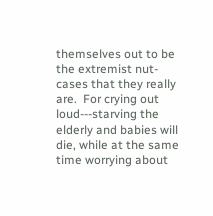themselves out to be the extremist nut-cases that they really are.  For crying out loud---starving the elderly and babies will die, while at the same time worrying about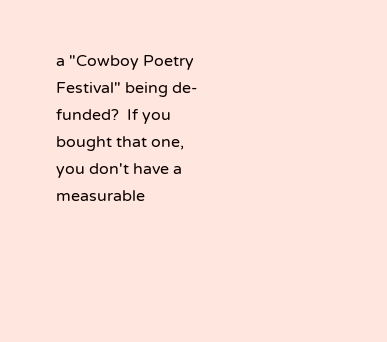a "Cowboy Poetry Festival" being de-funded?  If you bought that one, you don't have a measurable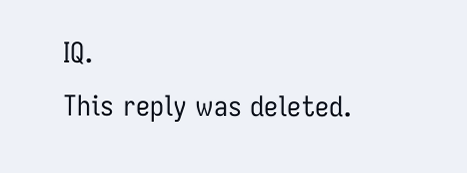IQ.
This reply was deleted.